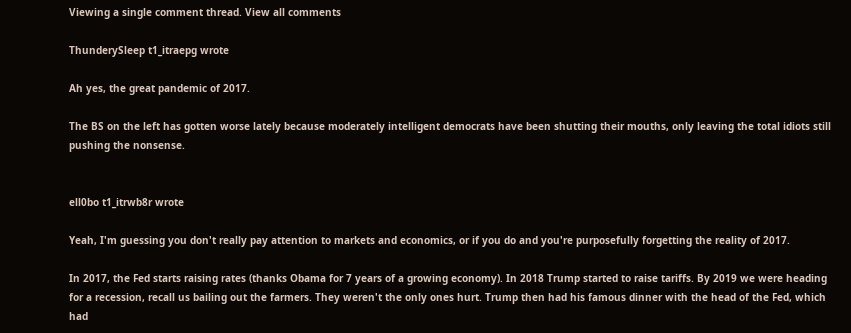Viewing a single comment thread. View all comments

ThunderySleep t1_itraepg wrote

Ah yes, the great pandemic of 2017.

The BS on the left has gotten worse lately because moderately intelligent democrats have been shutting their mouths, only leaving the total idiots still pushing the nonsense.


ell0bo t1_itrwb8r wrote

Yeah, I'm guessing you don't really pay attention to markets and economics, or if you do and you're purposefully forgetting the reality of 2017.

In 2017, the Fed starts raising rates (thanks Obama for 7 years of a growing economy). In 2018 Trump started to raise tariffs. By 2019 we were heading for a recession, recall us bailing out the farmers. They weren't the only ones hurt. Trump then had his famous dinner with the head of the Fed, which had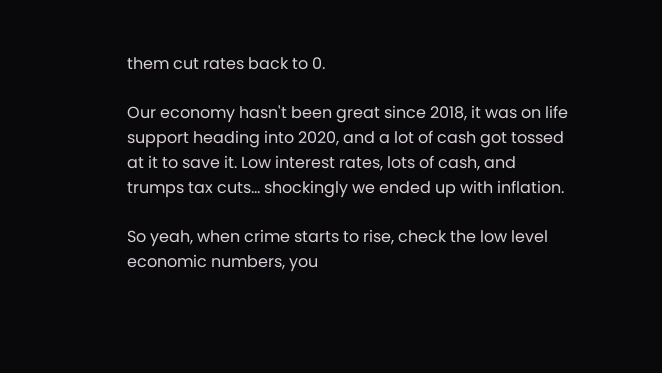them cut rates back to 0.

Our economy hasn't been great since 2018, it was on life support heading into 2020, and a lot of cash got tossed at it to save it. Low interest rates, lots of cash, and trumps tax cuts... shockingly we ended up with inflation.

So yeah, when crime starts to rise, check the low level economic numbers, you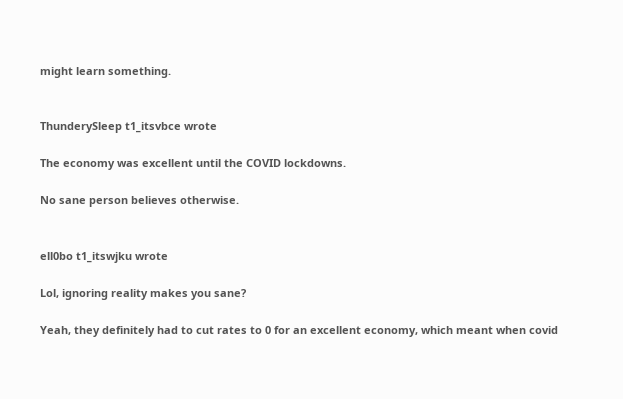might learn something.


ThunderySleep t1_itsvbce wrote

The economy was excellent until the COVID lockdowns.

No sane person believes otherwise.


ell0bo t1_itswjku wrote

Lol, ignoring reality makes you sane?

Yeah, they definitely had to cut rates to 0 for an excellent economy, which meant when covid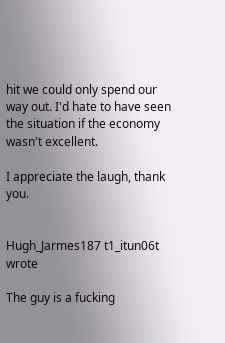hit we could only spend our way out. I'd hate to have seen the situation if the economy wasn't excellent.

I appreciate the laugh, thank you.


Hugh_Jarmes187 t1_itun06t wrote

The guy is a fucking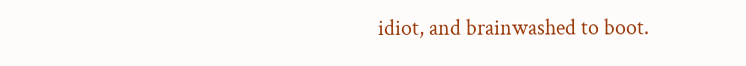idiot, and brainwashed to boot.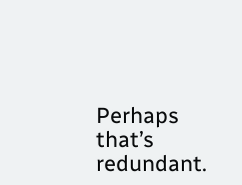Perhaps that’s redundant.